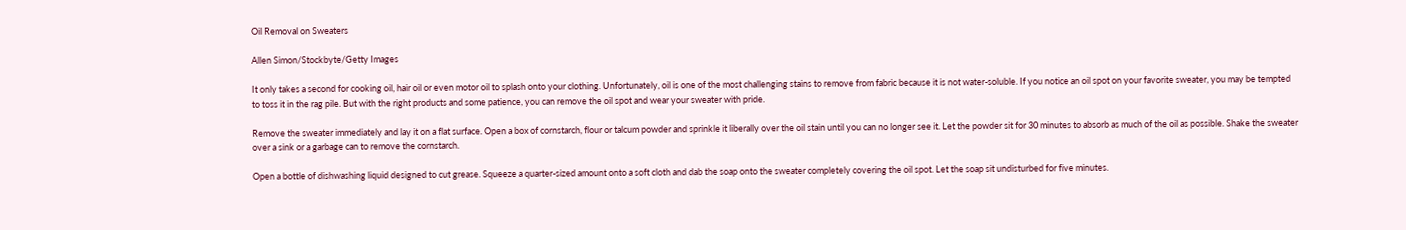Oil Removal on Sweaters

Allen Simon/Stockbyte/Getty Images

It only takes a second for cooking oil, hair oil or even motor oil to splash onto your clothing. Unfortunately, oil is one of the most challenging stains to remove from fabric because it is not water-soluble. If you notice an oil spot on your favorite sweater, you may be tempted to toss it in the rag pile. But with the right products and some patience, you can remove the oil spot and wear your sweater with pride.

Remove the sweater immediately and lay it on a flat surface. Open a box of cornstarch, flour or talcum powder and sprinkle it liberally over the oil stain until you can no longer see it. Let the powder sit for 30 minutes to absorb as much of the oil as possible. Shake the sweater over a sink or a garbage can to remove the cornstarch.

Open a bottle of dishwashing liquid designed to cut grease. Squeeze a quarter-sized amount onto a soft cloth and dab the soap onto the sweater completely covering the oil spot. Let the soap sit undisturbed for five minutes.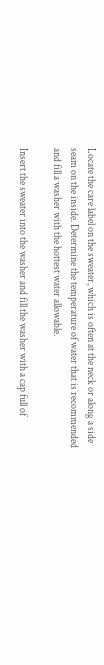Locate the care label on the sweater, which is often at the neck or along a side seam on the inside. Determine the temperature of water that is recommended and fill a washer with the hottest water allowable.

Insert the sweater into the washer and fill the washer with a cap full of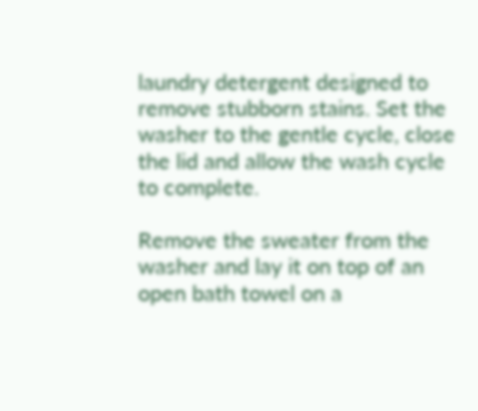laundry detergent designed to remove stubborn stains. Set the washer to the gentle cycle, close the lid and allow the wash cycle to complete.

Remove the sweater from the washer and lay it on top of an open bath towel on a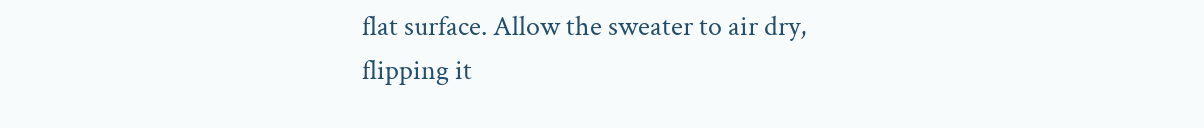flat surface. Allow the sweater to air dry, flipping it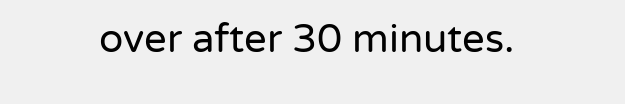over after 30 minutes.